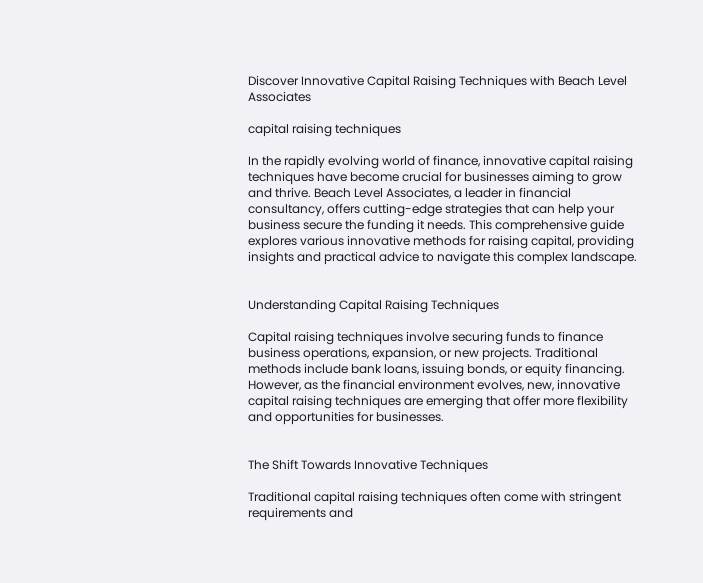Discover Innovative Capital Raising Techniques with Beach Level Associates

capital raising techniques

In the rapidly evolving world of finance, innovative capital raising techniques have become crucial for businesses aiming to grow and thrive. Beach Level Associates, a leader in financial consultancy, offers cutting-edge strategies that can help your business secure the funding it needs. This comprehensive guide explores various innovative methods for raising capital, providing insights and practical advice to navigate this complex landscape.


Understanding Capital Raising Techniques

Capital raising techniques involve securing funds to finance business operations, expansion, or new projects. Traditional methods include bank loans, issuing bonds, or equity financing. However, as the financial environment evolves, new, innovative capital raising techniques are emerging that offer more flexibility and opportunities for businesses.


The Shift Towards Innovative Techniques

Traditional capital raising techniques often come with stringent requirements and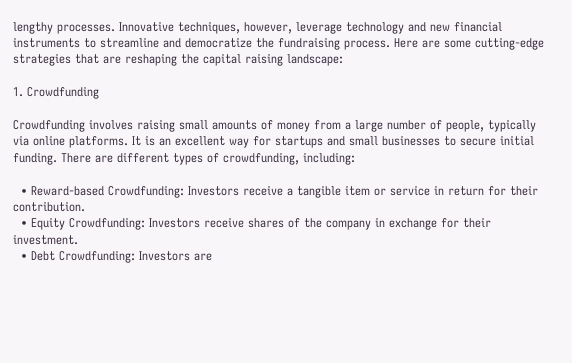lengthy processes. Innovative techniques, however, leverage technology and new financial instruments to streamline and democratize the fundraising process. Here are some cutting-edge strategies that are reshaping the capital raising landscape:

1. Crowdfunding

Crowdfunding involves raising small amounts of money from a large number of people, typically via online platforms. It is an excellent way for startups and small businesses to secure initial funding. There are different types of crowdfunding, including:

  • Reward-based Crowdfunding: Investors receive a tangible item or service in return for their contribution.
  • Equity Crowdfunding: Investors receive shares of the company in exchange for their investment.
  • Debt Crowdfunding: Investors are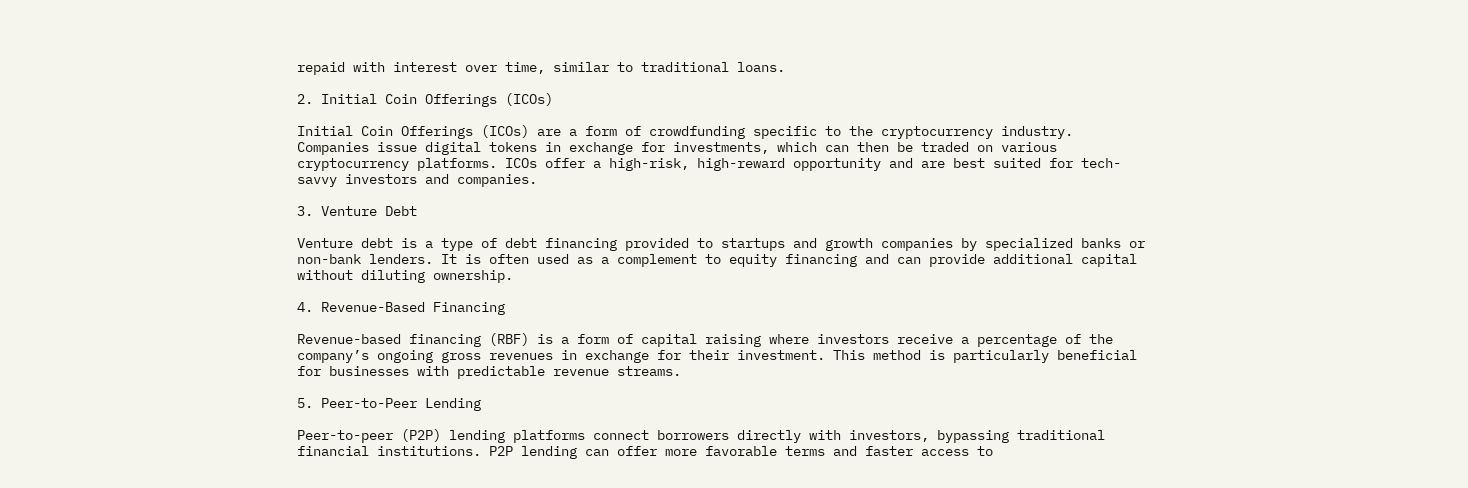repaid with interest over time, similar to traditional loans.

2. Initial Coin Offerings (ICOs)

Initial Coin Offerings (ICOs) are a form of crowdfunding specific to the cryptocurrency industry. Companies issue digital tokens in exchange for investments, which can then be traded on various cryptocurrency platforms. ICOs offer a high-risk, high-reward opportunity and are best suited for tech-savvy investors and companies.

3. Venture Debt

Venture debt is a type of debt financing provided to startups and growth companies by specialized banks or non-bank lenders. It is often used as a complement to equity financing and can provide additional capital without diluting ownership.

4. Revenue-Based Financing

Revenue-based financing (RBF) is a form of capital raising where investors receive a percentage of the company’s ongoing gross revenues in exchange for their investment. This method is particularly beneficial for businesses with predictable revenue streams.

5. Peer-to-Peer Lending

Peer-to-peer (P2P) lending platforms connect borrowers directly with investors, bypassing traditional financial institutions. P2P lending can offer more favorable terms and faster access to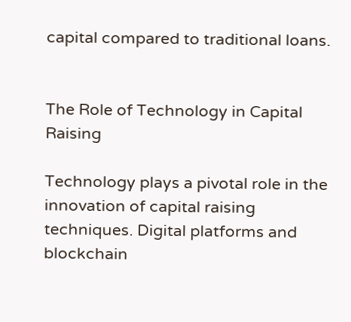capital compared to traditional loans.


The Role of Technology in Capital Raising

Technology plays a pivotal role in the innovation of capital raising techniques. Digital platforms and blockchain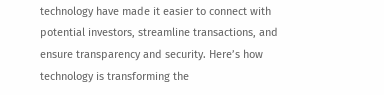technology have made it easier to connect with potential investors, streamline transactions, and ensure transparency and security. Here’s how technology is transforming the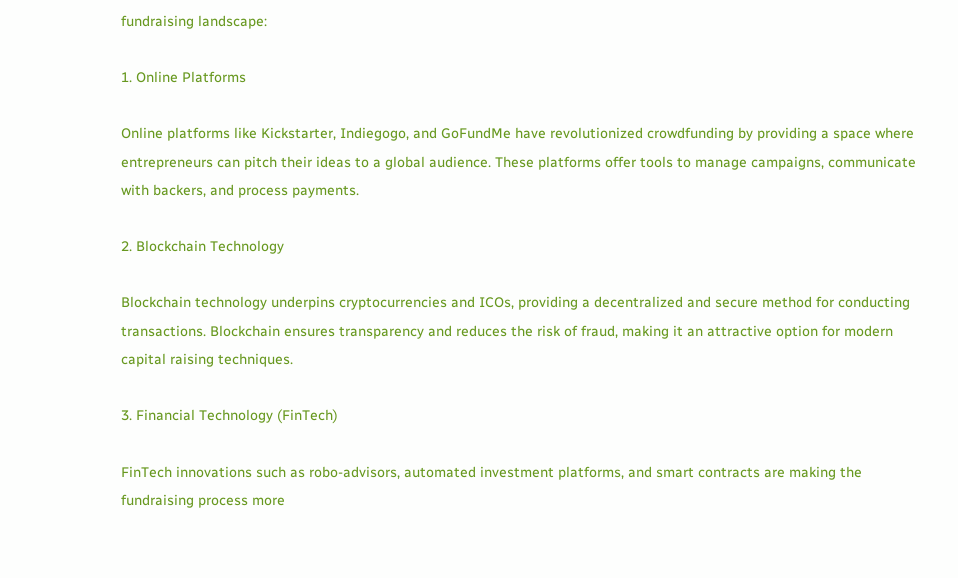fundraising landscape:

1. Online Platforms

Online platforms like Kickstarter, Indiegogo, and GoFundMe have revolutionized crowdfunding by providing a space where entrepreneurs can pitch their ideas to a global audience. These platforms offer tools to manage campaigns, communicate with backers, and process payments.

2. Blockchain Technology

Blockchain technology underpins cryptocurrencies and ICOs, providing a decentralized and secure method for conducting transactions. Blockchain ensures transparency and reduces the risk of fraud, making it an attractive option for modern capital raising techniques.

3. Financial Technology (FinTech)

FinTech innovations such as robo-advisors, automated investment platforms, and smart contracts are making the fundraising process more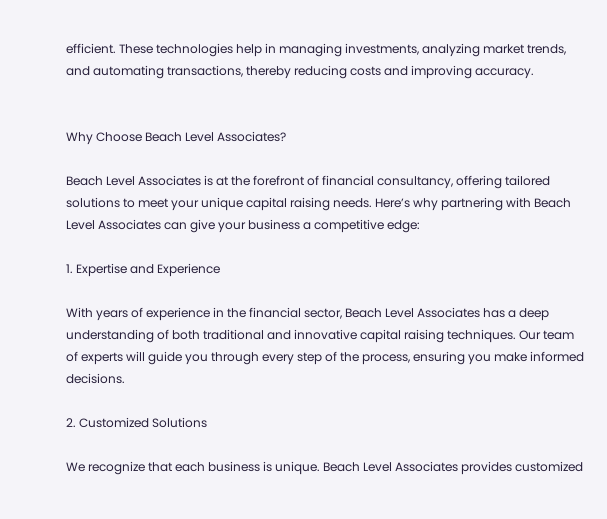efficient. These technologies help in managing investments, analyzing market trends, and automating transactions, thereby reducing costs and improving accuracy.


Why Choose Beach Level Associates?

Beach Level Associates is at the forefront of financial consultancy, offering tailored solutions to meet your unique capital raising needs. Here’s why partnering with Beach Level Associates can give your business a competitive edge:

1. Expertise and Experience

With years of experience in the financial sector, Beach Level Associates has a deep understanding of both traditional and innovative capital raising techniques. Our team of experts will guide you through every step of the process, ensuring you make informed decisions.

2. Customized Solutions

We recognize that each business is unique. Beach Level Associates provides customized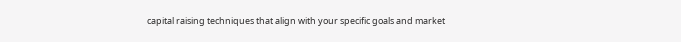capital raising techniques that align with your specific goals and market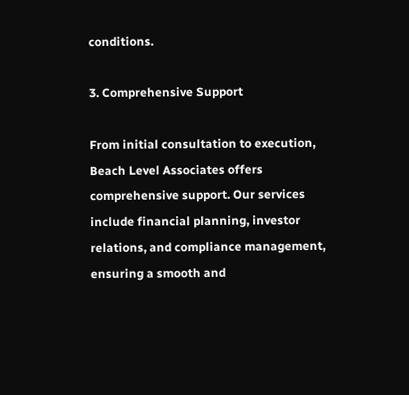conditions.

3. Comprehensive Support

From initial consultation to execution, Beach Level Associates offers comprehensive support. Our services include financial planning, investor relations, and compliance management, ensuring a smooth and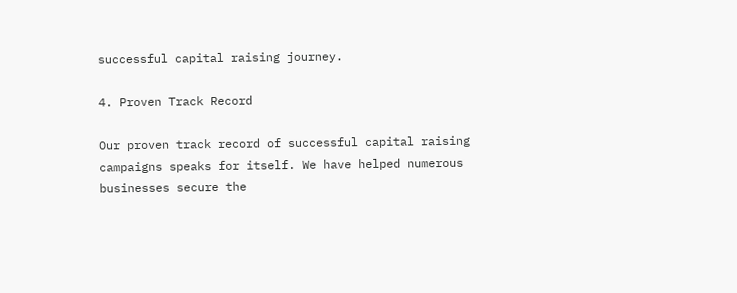successful capital raising journey.

4. Proven Track Record

Our proven track record of successful capital raising campaigns speaks for itself. We have helped numerous businesses secure the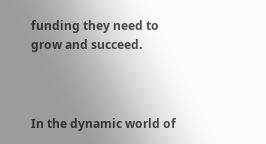funding they need to grow and succeed.



In the dynamic world of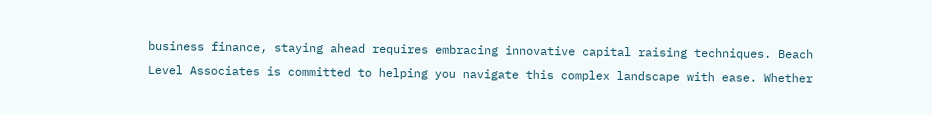business finance, staying ahead requires embracing innovative capital raising techniques. Beach Level Associates is committed to helping you navigate this complex landscape with ease. Whether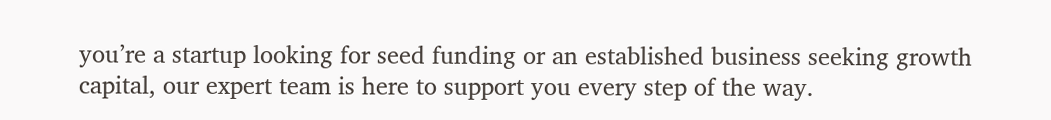you’re a startup looking for seed funding or an established business seeking growth capital, our expert team is here to support you every step of the way.